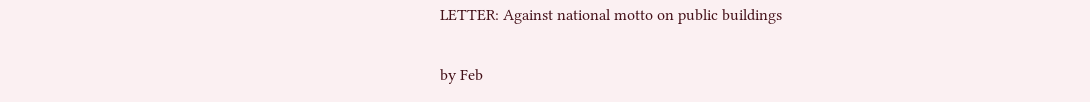LETTER: Against national motto on public buildings

by Feb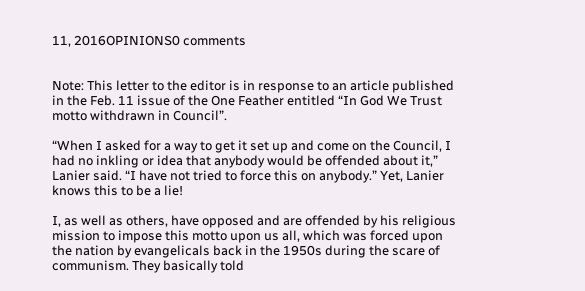11, 2016OPINIONS0 comments


Note: This letter to the editor is in response to an article published in the Feb. 11 issue of the One Feather entitled “In God We Trust motto withdrawn in Council”.

“When I asked for a way to get it set up and come on the Council, I had no inkling or idea that anybody would be offended about it,” Lanier said. “I have not tried to force this on anybody.” Yet, Lanier knows this to be a lie!

I, as well as others, have opposed and are offended by his religious mission to impose this motto upon us all, which was forced upon the nation by evangelicals back in the 1950s during the scare of communism. They basically told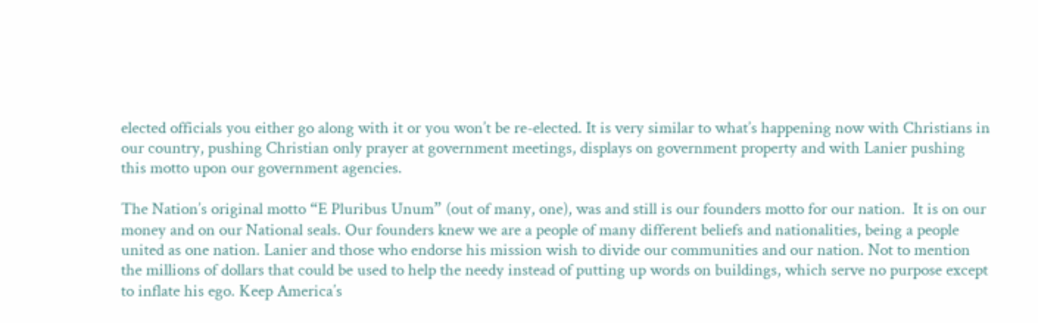elected officials you either go along with it or you won’t be re-elected. It is very similar to what’s happening now with Christians in our country, pushing Christian only prayer at government meetings, displays on government property and with Lanier pushing this motto upon our government agencies.

The Nation’s original motto “E Pluribus Unum” (out of many, one), was and still is our founders motto for our nation.  It is on our money and on our National seals. Our founders knew we are a people of many different beliefs and nationalities, being a people united as one nation. Lanier and those who endorse his mission wish to divide our communities and our nation. Not to mention the millions of dollars that could be used to help the needy instead of putting up words on buildings, which serve no purpose except to inflate his ego. Keep America’s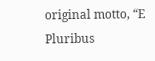original motto, “E Pluribus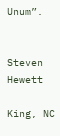Unum”.


Steven Hewett

King, NC